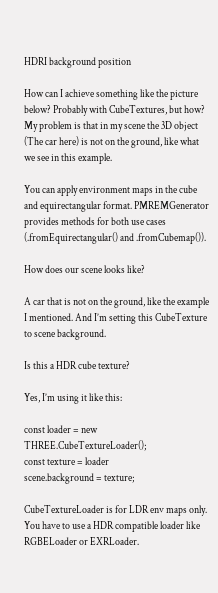HDRI background position

How can I achieve something like the picture below? Probably with CubeTextures, but how? My problem is that in my scene the 3D object (The car here) is not on the ground, like what we see in this example.

You can apply environment maps in the cube and equirectangular format. PMREMGenerator provides methods for both use cases (.fromEquirectangular() and .fromCubemap()).

How does our scene looks like?

A car that is not on the ground, like the example I mentioned. And I’m setting this CubeTexture to scene background.

Is this a HDR cube texture?

Yes, I’m using it like this:

const loader = new THREE.CubeTextureLoader();
const texture = loader
scene.background = texture;

CubeTextureLoader is for LDR env maps only. You have to use a HDR compatible loader like RGBELoader or EXRLoader.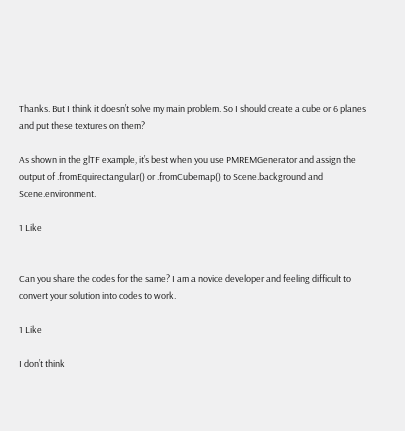Thanks. But I think it doesn’t solve my main problem. So I should create a cube or 6 planes and put these textures on them?

As shown in the glTF example, it’s best when you use PMREMGenerator and assign the output of .fromEquirectangular() or .fromCubemap() to Scene.background and Scene.environment.

1 Like


Can you share the codes for the same? I am a novice developer and feeling difficult to convert your solution into codes to work.

1 Like

I don’t think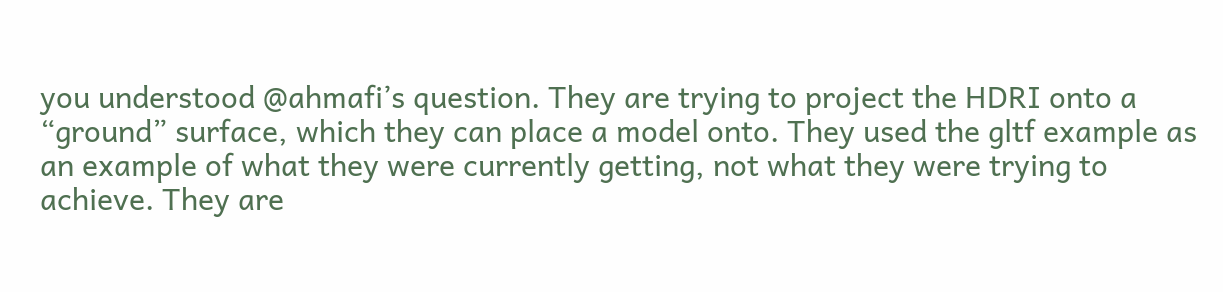you understood @ahmafi’s question. They are trying to project the HDRI onto a “ground” surface, which they can place a model onto. They used the gltf example as an example of what they were currently getting, not what they were trying to achieve. They are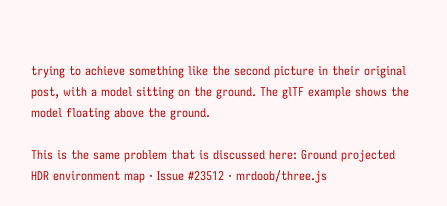trying to achieve something like the second picture in their original post, with a model sitting on the ground. The glTF example shows the model floating above the ground.

This is the same problem that is discussed here: Ground projected HDR environment map · Issue #23512 · mrdoob/three.js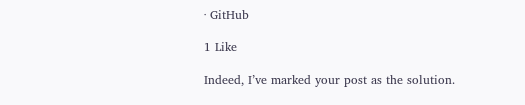· GitHub

1 Like

Indeed, I’ve marked your post as the solution.